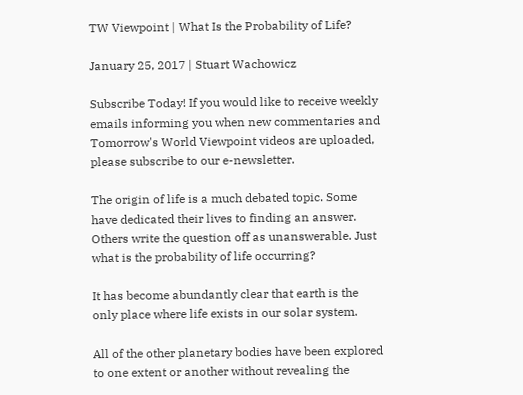TW Viewpoint | What Is the Probability of Life?

January 25, 2017 | Stuart Wachowicz

Subscribe Today! If you would like to receive weekly emails informing you when new commentaries and Tomorrow's World Viewpoint videos are uploaded, please subscribe to our e-newsletter.

The origin of life is a much debated topic. Some have dedicated their lives to finding an answer. Others write the question off as unanswerable. Just what is the probability of life occurring?

It has become abundantly clear that earth is the only place where life exists in our solar system.

All of the other planetary bodies have been explored to one extent or another without revealing the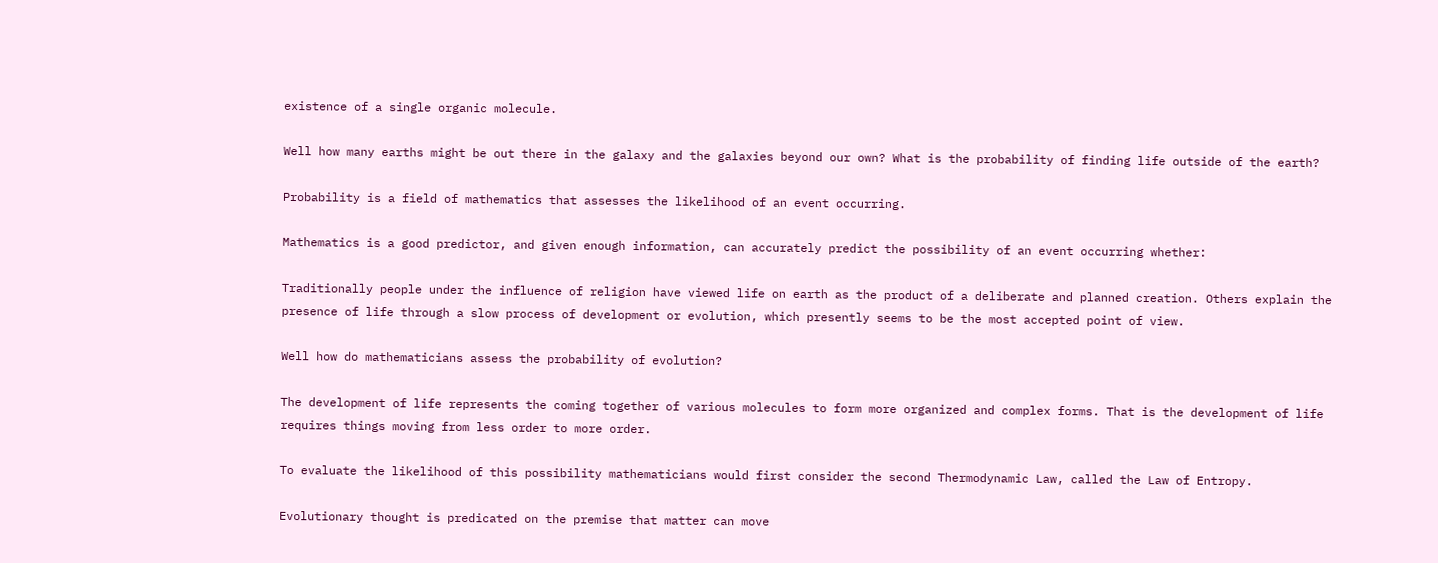existence of a single organic molecule.

Well how many earths might be out there in the galaxy and the galaxies beyond our own? What is the probability of finding life outside of the earth?

Probability is a field of mathematics that assesses the likelihood of an event occurring.

Mathematics is a good predictor, and given enough information, can accurately predict the possibility of an event occurring whether:

Traditionally people under the influence of religion have viewed life on earth as the product of a deliberate and planned creation. Others explain the presence of life through a slow process of development or evolution, which presently seems to be the most accepted point of view.

Well how do mathematicians assess the probability of evolution?

The development of life represents the coming together of various molecules to form more organized and complex forms. That is the development of life requires things moving from less order to more order.

To evaluate the likelihood of this possibility mathematicians would first consider the second Thermodynamic Law, called the Law of Entropy.

Evolutionary thought is predicated on the premise that matter can move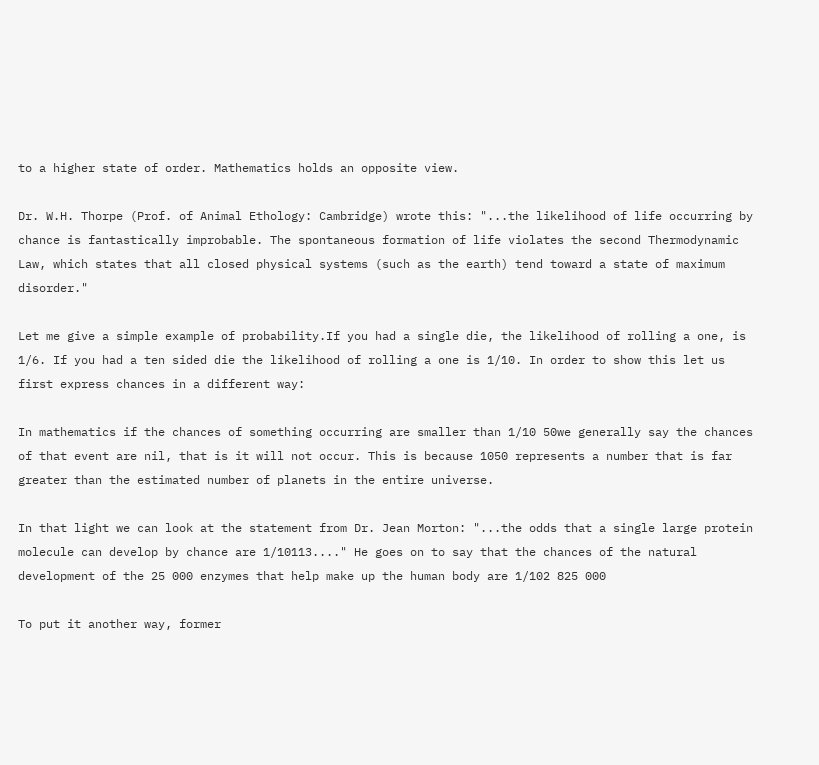to a higher state of order. Mathematics holds an opposite view.

Dr. W.H. Thorpe (Prof. of Animal Ethology: Cambridge) wrote this: "...the likelihood of life occurring by chance is fantastically improbable. The spontaneous formation of life violates the second Thermodynamic Law, which states that all closed physical systems (such as the earth) tend toward a state of maximum disorder."

Let me give a simple example of probability.If you had a single die, the likelihood of rolling a one, is 1/6. If you had a ten sided die the likelihood of rolling a one is 1/10. In order to show this let us first express chances in a different way:

In mathematics if the chances of something occurring are smaller than 1/10 50we generally say the chances of that event are nil, that is it will not occur. This is because 1050 represents a number that is far greater than the estimated number of planets in the entire universe.

In that light we can look at the statement from Dr. Jean Morton: "...the odds that a single large protein molecule can develop by chance are 1/10113...." He goes on to say that the chances of the natural development of the 25 000 enzymes that help make up the human body are 1/102 825 000

To put it another way, former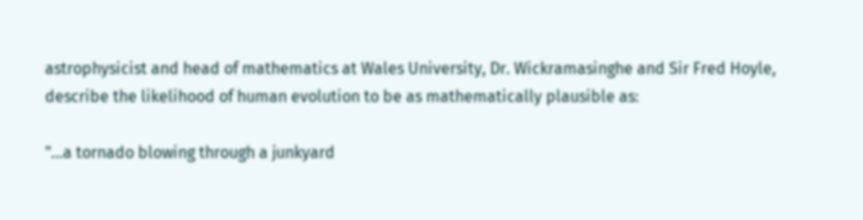astrophysicist and head of mathematics at Wales University, Dr. Wickramasinghe and Sir Fred Hoyle, describe the likelihood of human evolution to be as mathematically plausible as:

"...a tornado blowing through a junkyard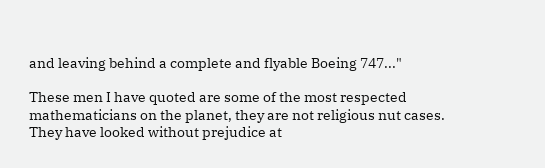and leaving behind a complete and flyable Boeing 747..."

These men I have quoted are some of the most respected mathematicians on the planet, they are not religious nut cases. They have looked without prejudice at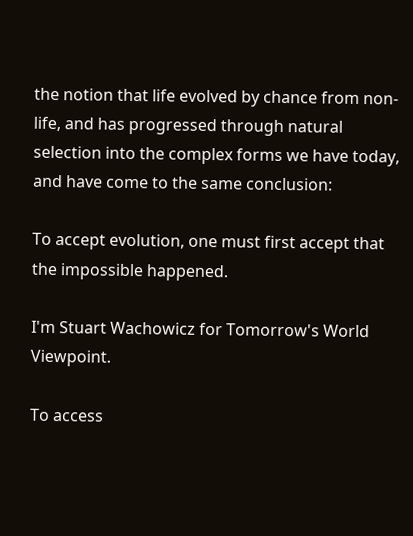the notion that life evolved by chance from non-life, and has progressed through natural selection into the complex forms we have today, and have come to the same conclusion:

To accept evolution, one must first accept that the impossible happened.

I'm Stuart Wachowicz for Tomorrow's World Viewpoint.

To access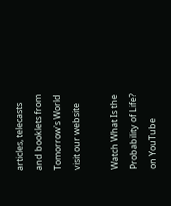articles, telecasts and booklets from Tomorrow's World visit our website

Watch What Is the Probability of Life? on YouTube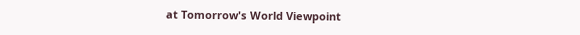at Tomorrow's World Viewpoint